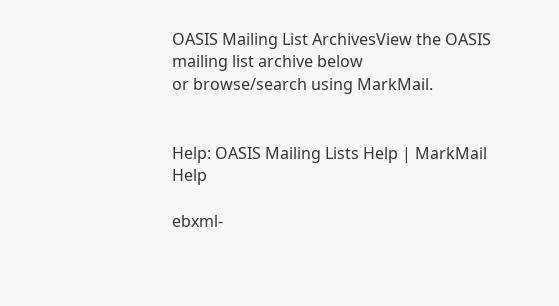OASIS Mailing List ArchivesView the OASIS mailing list archive below
or browse/search using MarkMail.


Help: OASIS Mailing Lists Help | MarkMail Help

ebxml-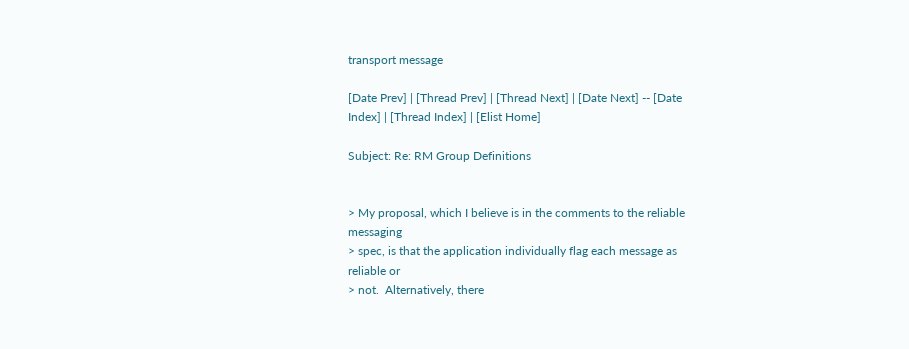transport message

[Date Prev] | [Thread Prev] | [Thread Next] | [Date Next] -- [Date Index] | [Thread Index] | [Elist Home]

Subject: Re: RM Group Definitions


> My proposal, which I believe is in the comments to the reliable messaging
> spec, is that the application individually flag each message as reliable or
> not.  Alternatively, there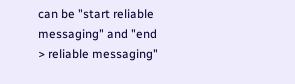can be "start reliable messaging" and "end
> reliable messaging"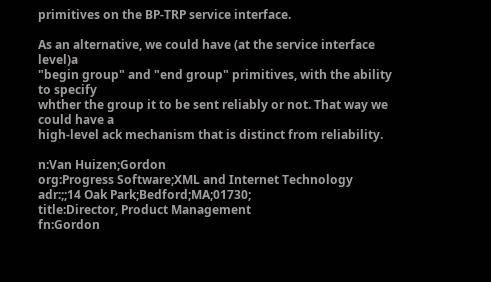primitives on the BP-TRP service interface.

As an alternative, we could have (at the service interface level)a
"begin group" and "end group" primitives, with the ability to specify
whther the group it to be sent reliably or not. That way we could have a
high-level ack mechanism that is distinct from reliability.

n:Van Huizen;Gordon
org:Progress Software;XML and Internet Technology
adr:;;14 Oak Park;Bedford;MA;01730;
title:Director, Product Management
fn:Gordon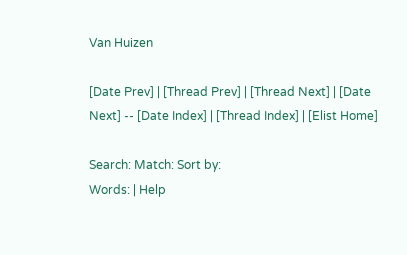Van Huizen

[Date Prev] | [Thread Prev] | [Thread Next] | [Date Next] -- [Date Index] | [Thread Index] | [Elist Home]

Search: Match: Sort by:
Words: | Help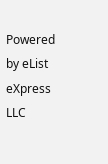Powered by eList eXpress LLC